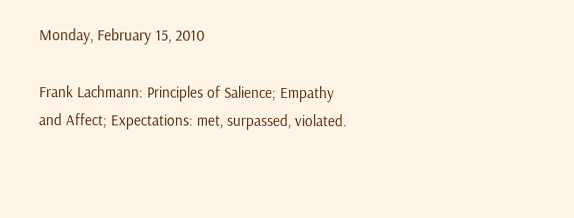Monday, February 15, 2010

Frank Lachmann: Principles of Salience; Empathy and Affect; Expectations: met, surpassed, violated.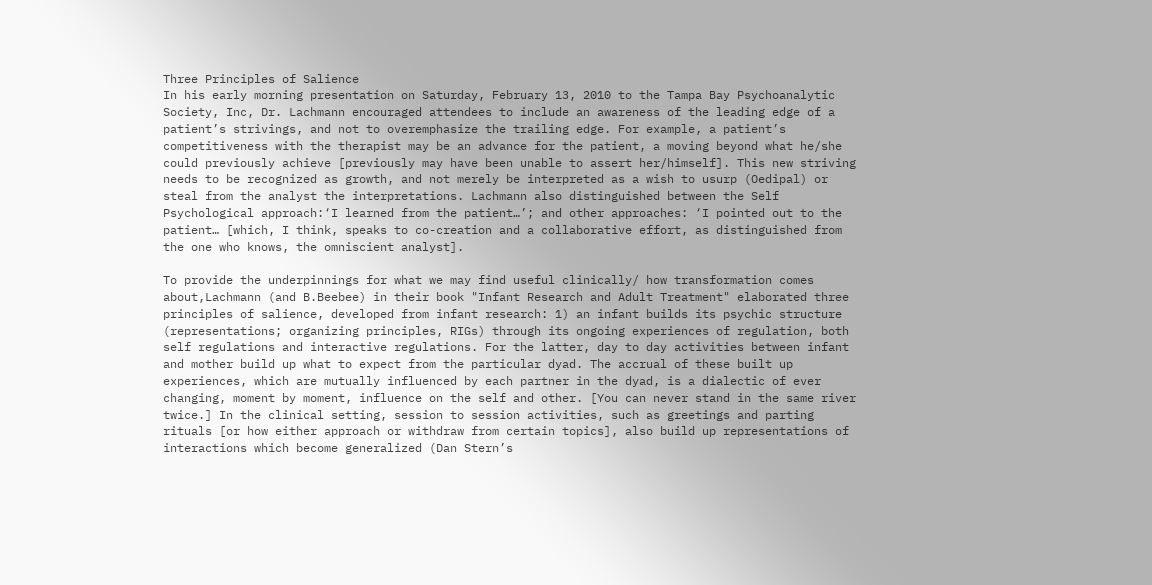Three Principles of Salience
In his early morning presentation on Saturday, February 13, 2010 to the Tampa Bay Psychoanalytic Society, Inc, Dr. Lachmann encouraged attendees to include an awareness of the leading edge of a patient’s strivings, and not to overemphasize the trailing edge. For example, a patient’s competitiveness with the therapist may be an advance for the patient, a moving beyond what he/she could previously achieve [previously may have been unable to assert her/himself]. This new striving needs to be recognized as growth, and not merely be interpreted as a wish to usurp (Oedipal) or steal from the analyst the interpretations. Lachmann also distinguished between the Self Psychological approach:‘I learned from the patient…’; and other approaches: ‘I pointed out to the patient… [which, I think, speaks to co-creation and a collaborative effort, as distinguished from the one who knows, the omniscient analyst].

To provide the underpinnings for what we may find useful clinically/ how transformation comes about,Lachmann (and B.Beebee) in their book "Infant Research and Adult Treatment" elaborated three principles of salience, developed from infant research: 1) an infant builds its psychic structure (representations; organizing principles, RIGs) through its ongoing experiences of regulation, both self regulations and interactive regulations. For the latter, day to day activities between infant and mother build up what to expect from the particular dyad. The accrual of these built up experiences, which are mutually influenced by each partner in the dyad, is a dialectic of ever changing, moment by moment, influence on the self and other. [You can never stand in the same river twice.] In the clinical setting, session to session activities, such as greetings and parting rituals [or how either approach or withdraw from certain topics], also build up representations of interactions which become generalized (Dan Stern’s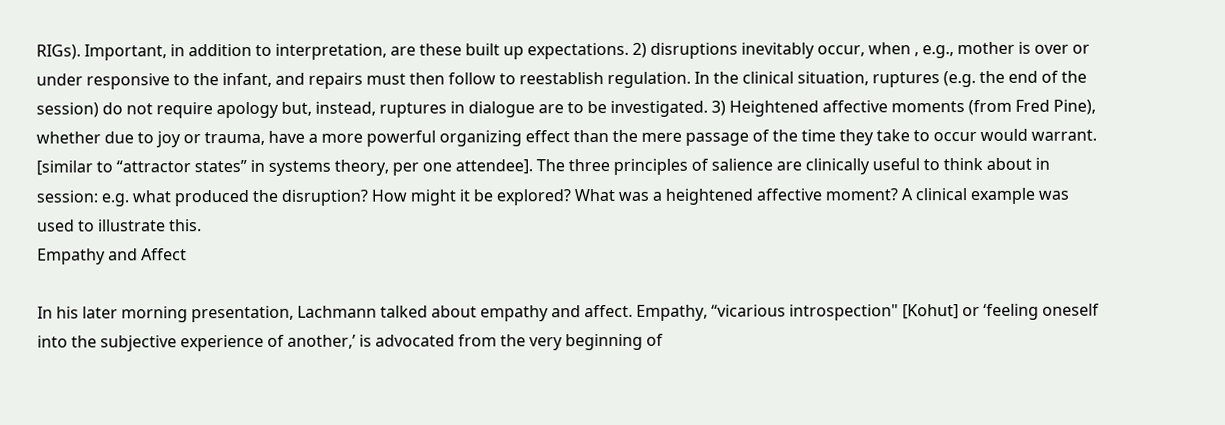RIGs). Important, in addition to interpretation, are these built up expectations. 2) disruptions inevitably occur, when , e.g., mother is over or under responsive to the infant, and repairs must then follow to reestablish regulation. In the clinical situation, ruptures (e.g. the end of the session) do not require apology but, instead, ruptures in dialogue are to be investigated. 3) Heightened affective moments (from Fred Pine), whether due to joy or trauma, have a more powerful organizing effect than the mere passage of the time they take to occur would warrant. [similar to “attractor states” in systems theory, per one attendee]. The three principles of salience are clinically useful to think about in session: e.g. what produced the disruption? How might it be explored? What was a heightened affective moment? A clinical example was used to illustrate this.
Empathy and Affect

In his later morning presentation, Lachmann talked about empathy and affect. Empathy, “vicarious introspection" [Kohut] or ‘feeling oneself into the subjective experience of another,’ is advocated from the very beginning of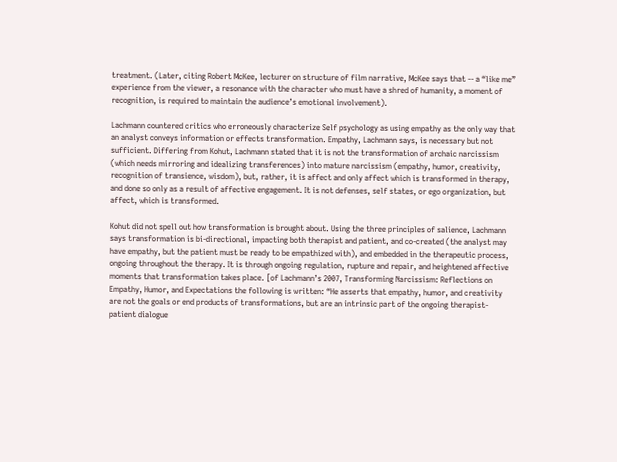treatment. (Later, citing Robert McKee, lecturer on structure of film narrative, McKee says that -- a “like me” experience from the viewer, a resonance with the character who must have a shred of humanity, a moment of recognition, is required to maintain the audience’s emotional involvement).

Lachmann countered critics who erroneously characterize Self psychology as using empathy as the only way that an analyst conveys information or effects transformation. Empathy, Lachmann says, is necessary but not sufficient. Differing from Kohut, Lachmann stated that it is not the transformation of archaic narcissism (which needs mirroring and idealizing transferences) into mature narcissism (empathy, humor, creativity, recognition of transience, wisdom), but, rather, it is affect and only affect which is transformed in therapy, and done so only as a result of affective engagement. It is not defenses, self states, or ego organization, but affect, which is transformed.

Kohut did not spell out how transformation is brought about. Using the three principles of salience, Lachmann says transformation is bi-directional, impacting both therapist and patient, and co-created (the analyst may have empathy, but the patient must be ready to be empathized with), and embedded in the therapeutic process, ongoing throughout the therapy. It is through ongoing regulation, rupture and repair, and heightened affective moments that transformation takes place. [of Lachmann’s 2007, Transforming Narcissism: Reflections on Empathy, Humor, and Expectations the following is written: “He asserts that empathy, humor, and creativity are not the goals or end products of transformations, but are an intrinsic part of the ongoing therapist-patient dialogue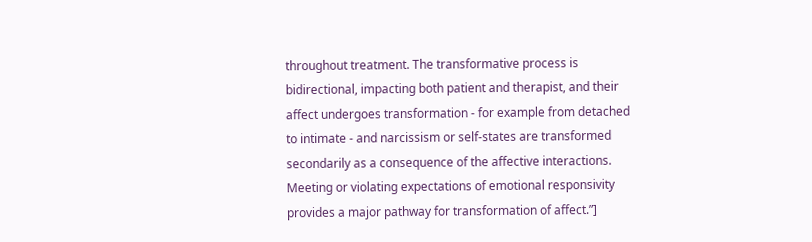throughout treatment. The transformative process is bidirectional, impacting both patient and therapist, and their affect undergoes transformation - for example from detached to intimate - and narcissism or self-states are transformed secondarily as a consequence of the affective interactions. Meeting or violating expectations of emotional responsivity provides a major pathway for transformation of affect.”]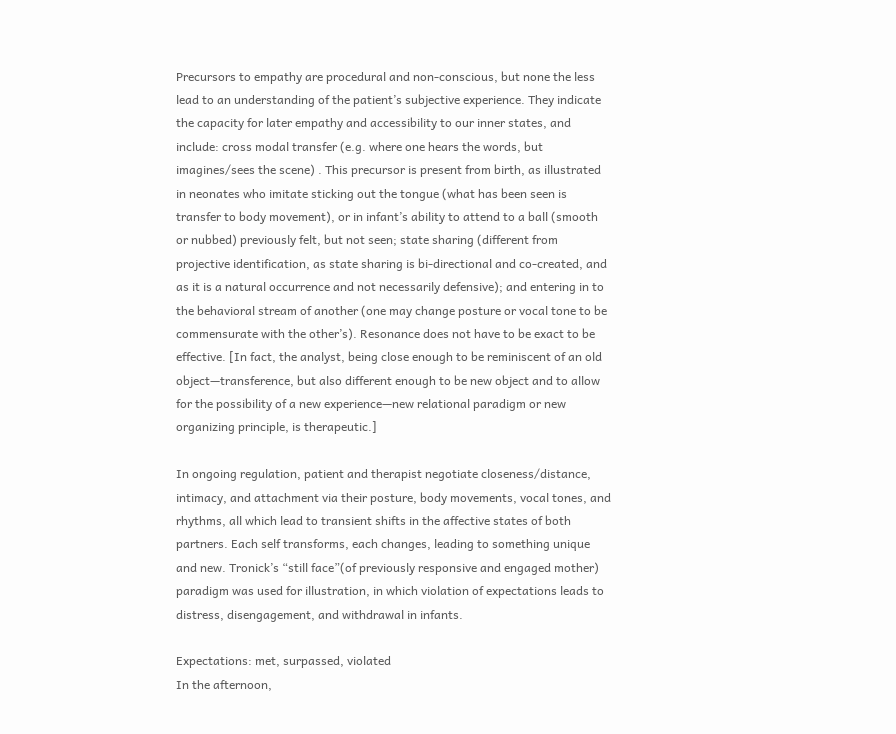Precursors to empathy are procedural and non-conscious, but none the less lead to an understanding of the patient’s subjective experience. They indicate the capacity for later empathy and accessibility to our inner states, and include: cross modal transfer (e.g. where one hears the words, but imagines/sees the scene) . This precursor is present from birth, as illustrated in neonates who imitate sticking out the tongue (what has been seen is transfer to body movement), or in infant’s ability to attend to a ball (smooth or nubbed) previously felt, but not seen; state sharing (different from projective identification, as state sharing is bi-directional and co-created, and as it is a natural occurrence and not necessarily defensive); and entering in to the behavioral stream of another (one may change posture or vocal tone to be commensurate with the other’s). Resonance does not have to be exact to be effective. [In fact, the analyst, being close enough to be reminiscent of an old object—transference, but also different enough to be new object and to allow for the possibility of a new experience—new relational paradigm or new organizing principle, is therapeutic.]

In ongoing regulation, patient and therapist negotiate closeness/distance, intimacy, and attachment via their posture, body movements, vocal tones, and rhythms, all which lead to transient shifts in the affective states of both partners. Each self transforms, each changes, leading to something unique and new. Tronick’s “still face”(of previously responsive and engaged mother) paradigm was used for illustration, in which violation of expectations leads to distress, disengagement, and withdrawal in infants.

Expectations: met, surpassed, violated
In the afternoon,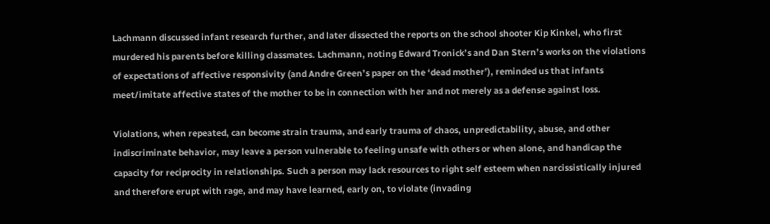Lachmann discussed infant research further, and later dissected the reports on the school shooter Kip Kinkel, who first murdered his parents before killing classmates. Lachmann, noting Edward Tronick’s and Dan Stern’s works on the violations of expectations of affective responsivity (and Andre Green’s paper on the ‘dead mother’), reminded us that infants meet/imitate affective states of the mother to be in connection with her and not merely as a defense against loss.

Violations, when repeated, can become strain trauma, and early trauma of chaos, unpredictability, abuse, and other indiscriminate behavior, may leave a person vulnerable to feeling unsafe with others or when alone, and handicap the capacity for reciprocity in relationships. Such a person may lack resources to right self esteem when narcissistically injured and therefore erupt with rage, and may have learned, early on, to violate (invading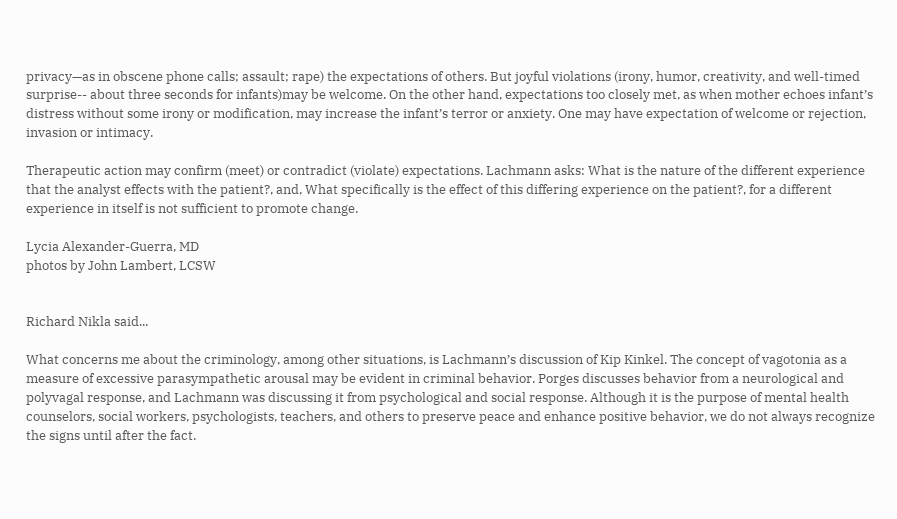privacy—as in obscene phone calls; assault; rape) the expectations of others. But joyful violations (irony, humor, creativity, and well-timed surprise-- about three seconds for infants)may be welcome. On the other hand, expectations too closely met, as when mother echoes infant’s distress without some irony or modification, may increase the infant’s terror or anxiety. One may have expectation of welcome or rejection, invasion or intimacy.

Therapeutic action may confirm (meet) or contradict (violate) expectations. Lachmann asks: What is the nature of the different experience that the analyst effects with the patient?, and, What specifically is the effect of this differing experience on the patient?, for a different experience in itself is not sufficient to promote change.

Lycia Alexander-Guerra, MD
photos by John Lambert, LCSW


Richard Nikla said...

What concerns me about the criminology, among other situations, is Lachmann’s discussion of Kip Kinkel. The concept of vagotonia as a measure of excessive parasympathetic arousal may be evident in criminal behavior. Porges discusses behavior from a neurological and polyvagal response, and Lachmann was discussing it from psychological and social response. Although it is the purpose of mental health counselors, social workers, psychologists, teachers, and others to preserve peace and enhance positive behavior, we do not always recognize the signs until after the fact.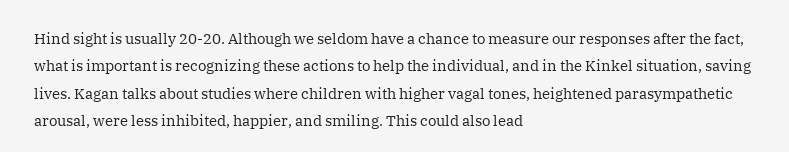Hind sight is usually 20-20. Although we seldom have a chance to measure our responses after the fact, what is important is recognizing these actions to help the individual, and in the Kinkel situation, saving lives. Kagan talks about studies where children with higher vagal tones, heightened parasympathetic arousal, were less inhibited, happier, and smiling. This could also lead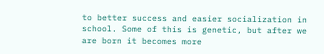to better success and easier socialization in school. Some of this is genetic, but after we are born it becomes more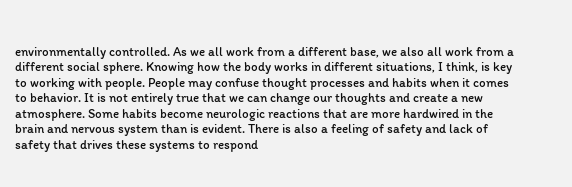environmentally controlled. As we all work from a different base, we also all work from a different social sphere. Knowing how the body works in different situations, I think, is key to working with people. People may confuse thought processes and habits when it comes to behavior. It is not entirely true that we can change our thoughts and create a new atmosphere. Some habits become neurologic reactions that are more hardwired in the brain and nervous system than is evident. There is also a feeling of safety and lack of safety that drives these systems to respond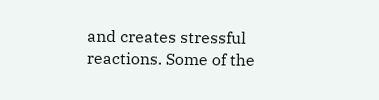and creates stressful reactions. Some of the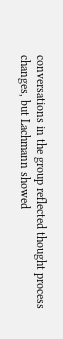conversations in the group reflected thought process changes, but Lachmann showed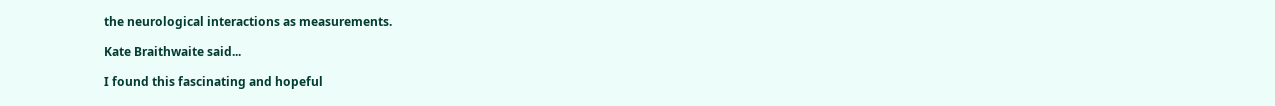the neurological interactions as measurements.

Kate Braithwaite said...

I found this fascinating and hopeful